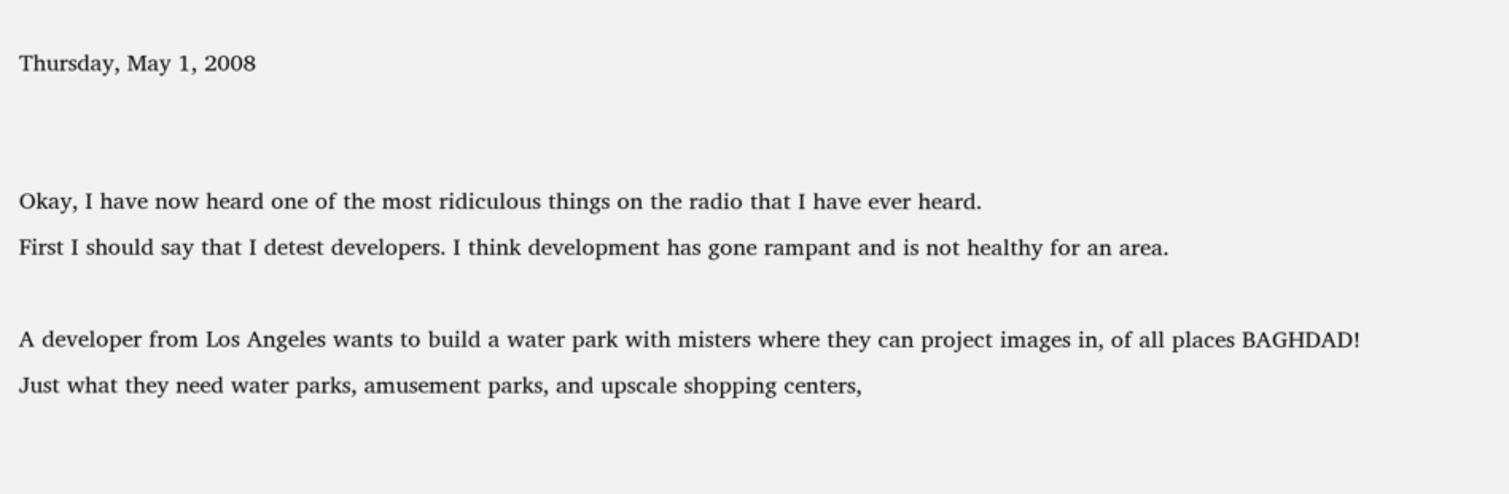Thursday, May 1, 2008


Okay, I have now heard one of the most ridiculous things on the radio that I have ever heard.
First I should say that I detest developers. I think development has gone rampant and is not healthy for an area.

A developer from Los Angeles wants to build a water park with misters where they can project images in, of all places BAGHDAD!   Just what they need water parks, amusement parks, and upscale shopping centers,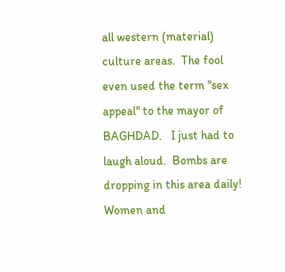all western (material) culture areas.  The fool even used the term "sex appeal" to the mayor of BAGHDAD.   I just had to laugh aloud.  Bombs are dropping in this area daily!  Women and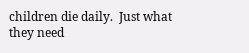children die daily.  Just what they need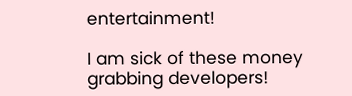entertainment!

I am sick of these money grabbing developers!